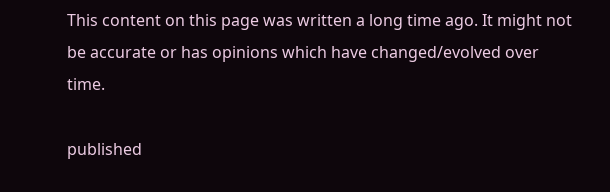This content on this page was written a long time ago. It might not be accurate or has opinions which have changed/evolved over time.

published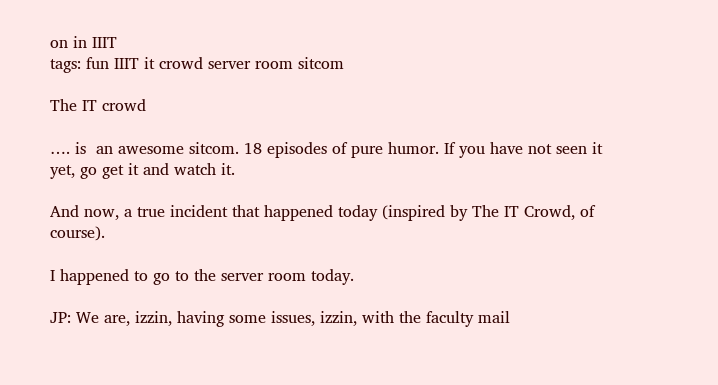on in IIIT
tags: fun IIIT it crowd server room sitcom

The IT crowd

…. is  an awesome sitcom. 18 episodes of pure humor. If you have not seen it yet, go get it and watch it.

And now, a true incident that happened today (inspired by The IT Crowd, of course).

I happened to go to the server room today.

JP: We are, izzin, having some issues, izzin, with the faculty mail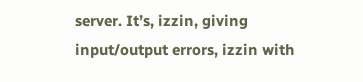server. It’s, izzin, giving input/output errors, izzin with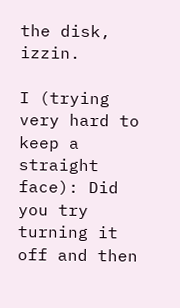the disk, izzin.

I (trying very hard to keep a straight face): Did you try turning it off and then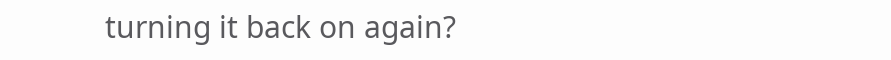turning it back on again?